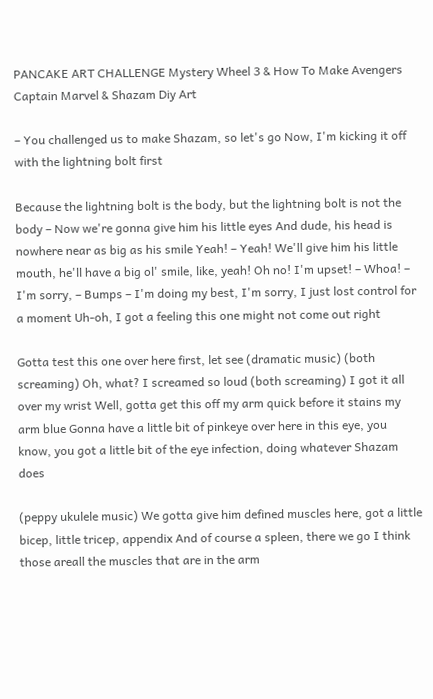PANCAKE ART CHALLENGE Mystery Wheel 3 & How To Make Avengers Captain Marvel & Shazam Diy Art

– You challenged us to make Shazam, so let's go Now, I'm kicking it off with the lightning bolt first

Because the lightning bolt is the body, but the lightning bolt is not the body – Now we're gonna give him his little eyes And dude, his head is nowhere near as big as his smile Yeah! – Yeah! We'll give him his little mouth, he'll have a big ol' smile, like, yeah! Oh no! I'm upset! – Whoa! – I'm sorry, – Bumps – I'm doing my best, I'm sorry, I just lost control for a moment Uh-oh, I got a feeling this one might not come out right

Gotta test this one over here first, let see (dramatic music) (both screaming) Oh, what? I screamed so loud (both screaming) I got it all over my wrist Well, gotta get this off my arm quick before it stains my arm blue Gonna have a little bit of pinkeye over here in this eye, you know, you got a little bit of the eye infection, doing whatever Shazam does

(peppy ukulele music) We gotta give him defined muscles here, got a little bicep, little tricep, appendix And of course a spleen, there we go I think those areall the muscles that are in the arm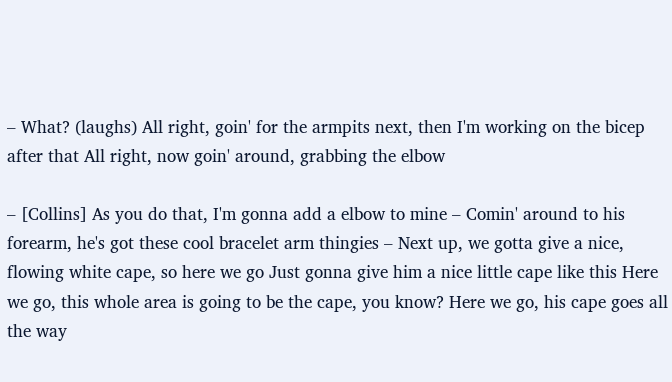– What? (laughs) All right, goin' for the armpits next, then I'm working on the bicep after that All right, now goin' around, grabbing the elbow

– [Collins] As you do that, I'm gonna add a elbow to mine – Comin' around to his forearm, he's got these cool bracelet arm thingies – Next up, we gotta give a nice, flowing white cape, so here we go Just gonna give him a nice little cape like this Here we go, this whole area is going to be the cape, you know? Here we go, his cape goes all the way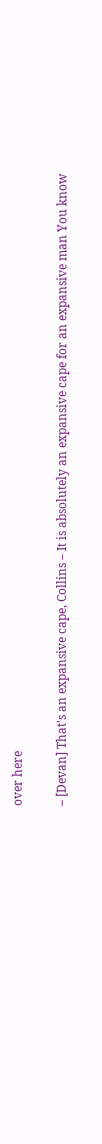over here

– [Devan] That's an expansive cape, Collins – It is absolutely an expansive cape for an expansive man You know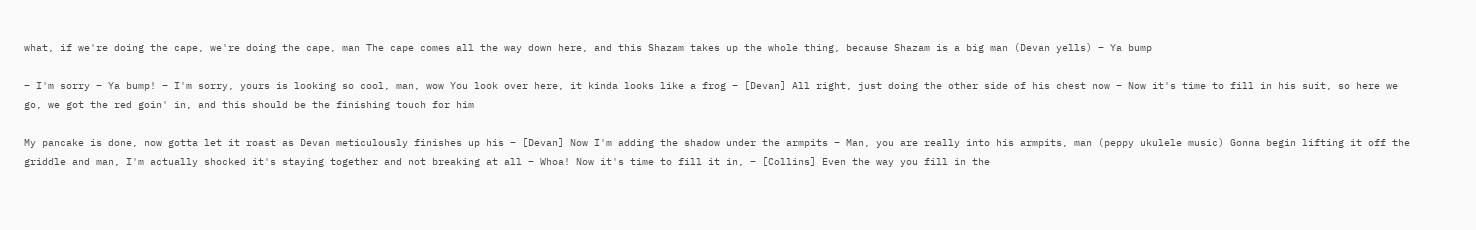what, if we're doing the cape, we're doing the cape, man The cape comes all the way down here, and this Shazam takes up the whole thing, because Shazam is a big man (Devan yells) – Ya bump

– I'm sorry – Ya bump! – I'm sorry, yours is looking so cool, man, wow You look over here, it kinda looks like a frog – [Devan] All right, just doing the other side of his chest now – Now it's time to fill in his suit, so here we go, we got the red goin' in, and this should be the finishing touch for him

My pancake is done, now gotta let it roast as Devan meticulously finishes up his – [Devan] Now I'm adding the shadow under the armpits – Man, you are really into his armpits, man (peppy ukulele music) Gonna begin lifting it off the griddle and man, I'm actually shocked it's staying together and not breaking at all – Whoa! Now it's time to fill it in, – [Collins] Even the way you fill in the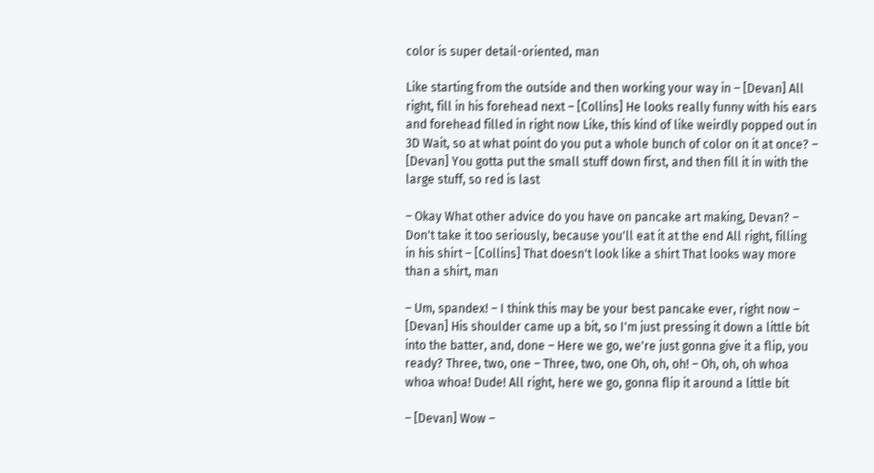color is super detail-oriented, man

Like starting from the outside and then working your way in – [Devan] All right, fill in his forehead next – [Collins] He looks really funny with his ears and forehead filled in right now Like, this kind of like weirdly popped out in 3D Wait, so at what point do you put a whole bunch of color on it at once? – [Devan] You gotta put the small stuff down first, and then fill it in with the large stuff, so red is last

– Okay What other advice do you have on pancake art making, Devan? – Don't take it too seriously, because you'll eat it at the end All right, filling in his shirt – [Collins] That doesn't look like a shirt That looks way more than a shirt, man

– Um, spandex! – I think this may be your best pancake ever, right now – [Devan] His shoulder came up a bit, so I'm just pressing it down a little bit into the batter, and, done – Here we go, we're just gonna give it a flip, you ready? Three, two, one – Three, two, one Oh, oh, oh! – Oh, oh, oh whoa whoa whoa! Dude! All right, here we go, gonna flip it around a little bit

– [Devan] Wow –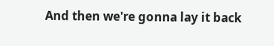And then we're gonna lay it back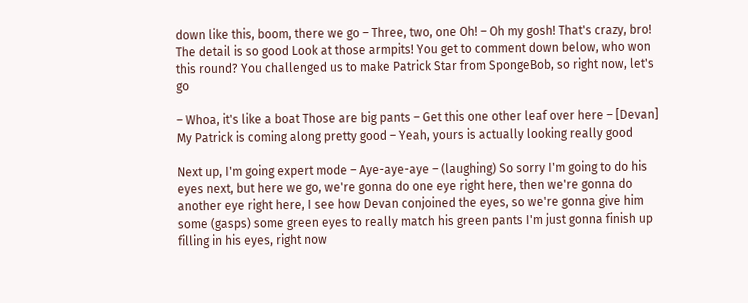down like this, boom, there we go – Three, two, one Oh! – Oh my gosh! That's crazy, bro! The detail is so good Look at those armpits! You get to comment down below, who won this round? You challenged us to make Patrick Star from SpongeBob, so right now, let's go

– Whoa, it's like a boat Those are big pants – Get this one other leaf over here – [Devan] My Patrick is coming along pretty good – Yeah, yours is actually looking really good

Next up, I'm going expert mode – Aye-aye-aye – (laughing) So sorry I'm going to do his eyes next, but here we go, we're gonna do one eye right here, then we're gonna do another eye right here, I see how Devan conjoined the eyes, so we're gonna give him some (gasps) some green eyes to really match his green pants I'm just gonna finish up filling in his eyes, right now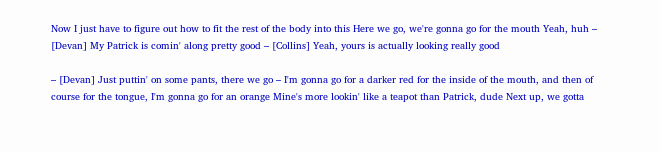Now I just have to figure out how to fit the rest of the body into this Here we go, we're gonna go for the mouth Yeah, huh – [Devan] My Patrick is comin' along pretty good – [Collins] Yeah, yours is actually looking really good

– [Devan] Just puttin' on some pants, there we go – I'm gonna go for a darker red for the inside of the mouth, and then of course for the tongue, I'm gonna go for an orange Mine's more lookin' like a teapot than Patrick, dude Next up, we gotta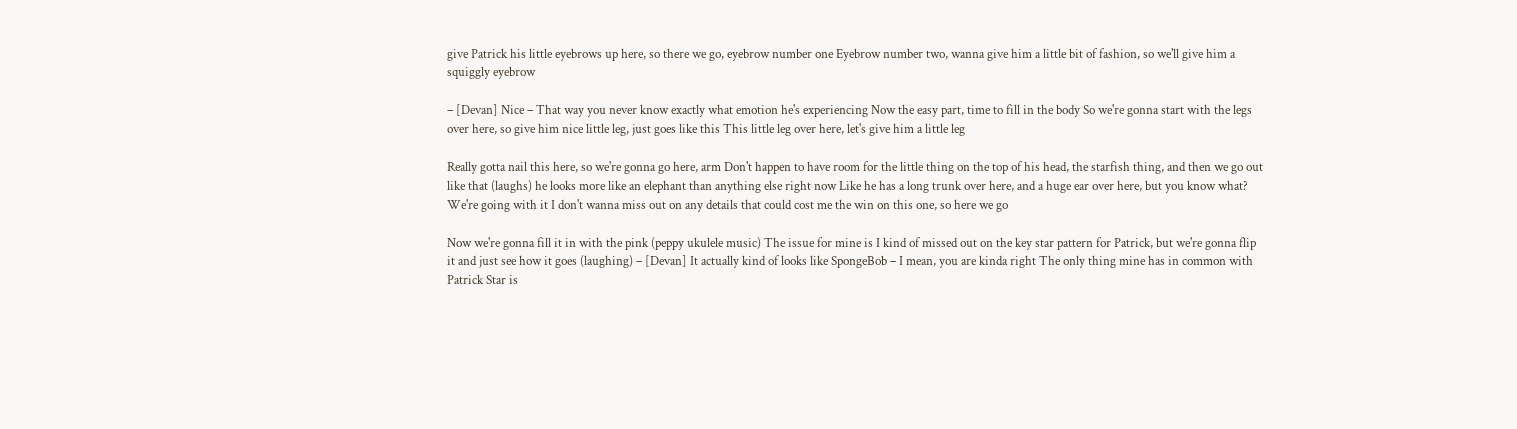give Patrick his little eyebrows up here, so there we go, eyebrow number one Eyebrow number two, wanna give him a little bit of fashion, so we'll give him a squiggly eyebrow

– [Devan] Nice – That way you never know exactly what emotion he's experiencing Now the easy part, time to fill in the body So we're gonna start with the legs over here, so give him nice little leg, just goes like this This little leg over here, let's give him a little leg

Really gotta nail this here, so we're gonna go here, arm Don't happen to have room for the little thing on the top of his head, the starfish thing, and then we go out like that (laughs) he looks more like an elephant than anything else right now Like he has a long trunk over here, and a huge ear over here, but you know what? We're going with it I don't wanna miss out on any details that could cost me the win on this one, so here we go

Now we're gonna fill it in with the pink (peppy ukulele music) The issue for mine is I kind of missed out on the key star pattern for Patrick, but we're gonna flip it and just see how it goes (laughing) – [Devan] It actually kind of looks like SpongeBob – I mean, you are kinda right The only thing mine has in common with Patrick Star is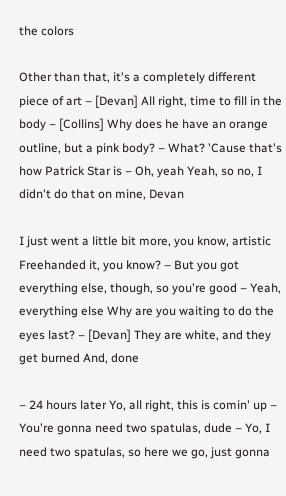the colors

Other than that, it's a completely different piece of art – [Devan] All right, time to fill in the body – [Collins] Why does he have an orange outline, but a pink body? – What? 'Cause that's how Patrick Star is – Oh, yeah Yeah, so no, I didn't do that on mine, Devan

I just went a little bit more, you know, artistic Freehanded it, you know? – But you got everything else, though, so you're good – Yeah, everything else Why are you waiting to do the eyes last? – [Devan] They are white, and they get burned And, done

– 24 hours later Yo, all right, this is comin' up – You're gonna need two spatulas, dude – Yo, I need two spatulas, so here we go, just gonna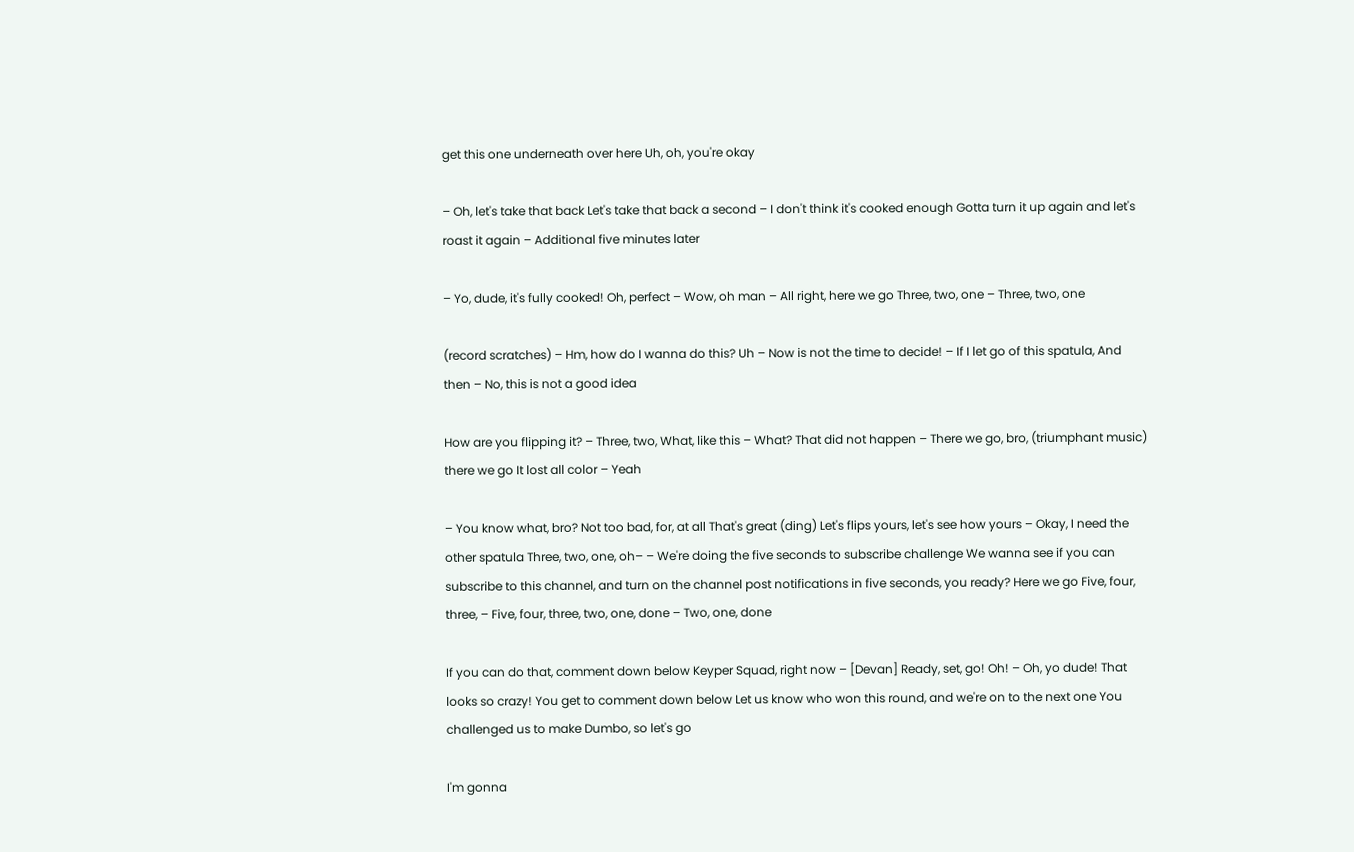get this one underneath over here Uh, oh, you're okay

– Oh, let's take that back Let's take that back a second – I don't think it's cooked enough Gotta turn it up again and let's roast it again – Additional five minutes later

– Yo, dude, it's fully cooked! Oh, perfect – Wow, oh man – All right, here we go Three, two, one – Three, two, one

(record scratches) – Hm, how do I wanna do this? Uh – Now is not the time to decide! – If I let go of this spatula, And then – No, this is not a good idea

How are you flipping it? – Three, two, What, like this – What? That did not happen – There we go, bro, (triumphant music) there we go It lost all color – Yeah

– You know what, bro? Not too bad, for, at all That's great (ding) Let's flips yours, let's see how yours – Okay, I need the other spatula Three, two, one, oh– – We're doing the five seconds to subscribe challenge We wanna see if you can subscribe to this channel, and turn on the channel post notifications in five seconds, you ready? Here we go Five, four, three, – Five, four, three, two, one, done – Two, one, done

If you can do that, comment down below Keyper Squad, right now – [Devan] Ready, set, go! Oh! – Oh, yo dude! That looks so crazy! You get to comment down below Let us know who won this round, and we're on to the next one You challenged us to make Dumbo, so let's go

I'm gonna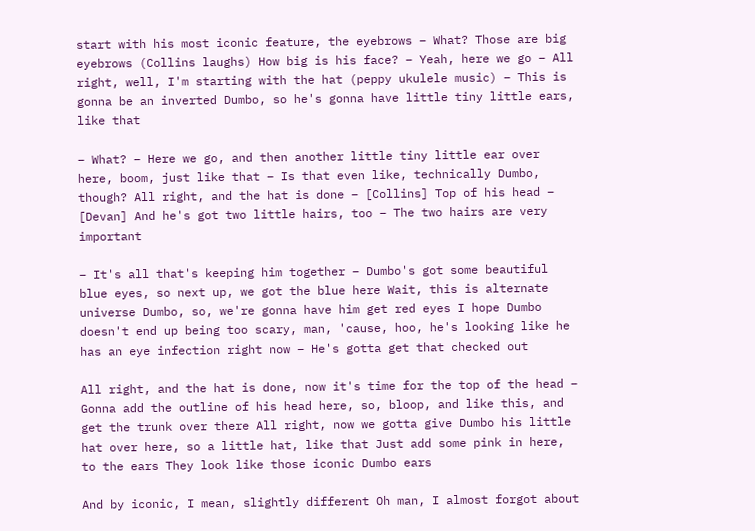start with his most iconic feature, the eyebrows – What? Those are big eyebrows (Collins laughs) How big is his face? – Yeah, here we go – All right, well, I'm starting with the hat (peppy ukulele music) – This is gonna be an inverted Dumbo, so he's gonna have little tiny little ears, like that

– What? – Here we go, and then another little tiny little ear over here, boom, just like that – Is that even like, technically Dumbo, though? All right, and the hat is done – [Collins] Top of his head – [Devan] And he's got two little hairs, too – The two hairs are very important

– It's all that's keeping him together – Dumbo's got some beautiful blue eyes, so next up, we got the blue here Wait, this is alternate universe Dumbo, so, we're gonna have him get red eyes I hope Dumbo doesn't end up being too scary, man, 'cause, hoo, he's looking like he has an eye infection right now – He's gotta get that checked out

All right, and the hat is done, now it's time for the top of the head – Gonna add the outline of his head here, so, bloop, and like this, and get the trunk over there All right, now we gotta give Dumbo his little hat over here, so a little hat, like that Just add some pink in here, to the ears They look like those iconic Dumbo ears

And by iconic, I mean, slightly different Oh man, I almost forgot about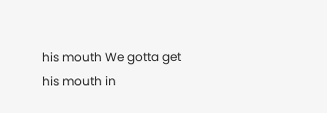his mouth We gotta get his mouth in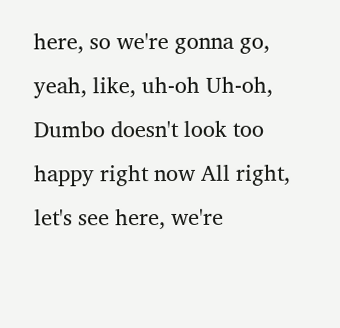here, so we're gonna go, yeah, like, uh-oh Uh-oh, Dumbo doesn't look too happy right now All right, let's see here, we're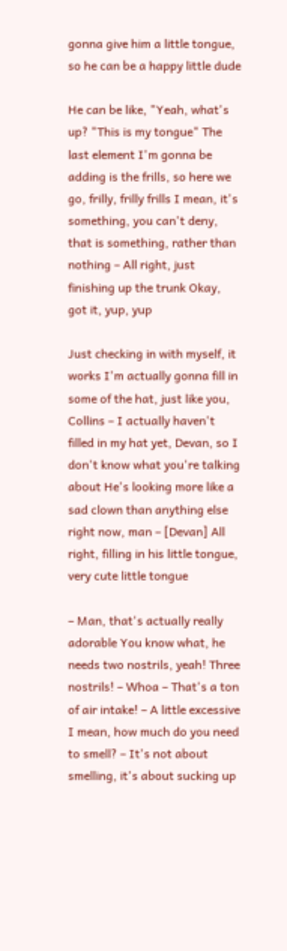gonna give him a little tongue, so he can be a happy little dude

He can be like, "Yeah, what's up? "This is my tongue" The last element I'm gonna be adding is the frills, so here we go, frilly, frilly frills I mean, it's something, you can't deny, that is something, rather than nothing – All right, just finishing up the trunk Okay, got it, yup, yup

Just checking in with myself, it works I'm actually gonna fill in some of the hat, just like you, Collins – I actually haven't filled in my hat yet, Devan, so I don't know what you're talking about He's looking more like a sad clown than anything else right now, man – [Devan] All right, filling in his little tongue, very cute little tongue

– Man, that's actually really adorable You know what, he needs two nostrils, yeah! Three nostrils! – Whoa – That's a ton of air intake! – A little excessive I mean, how much do you need to smell? – It's not about smelling, it's about sucking up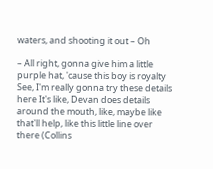waters, and shooting it out – Oh

– All right, gonna give him a little purple hat, 'cause this boy is royalty See, I'm really gonna try these details here It's like, Devan does details around the mouth, like, maybe like that'll help, like this little line over there (Collins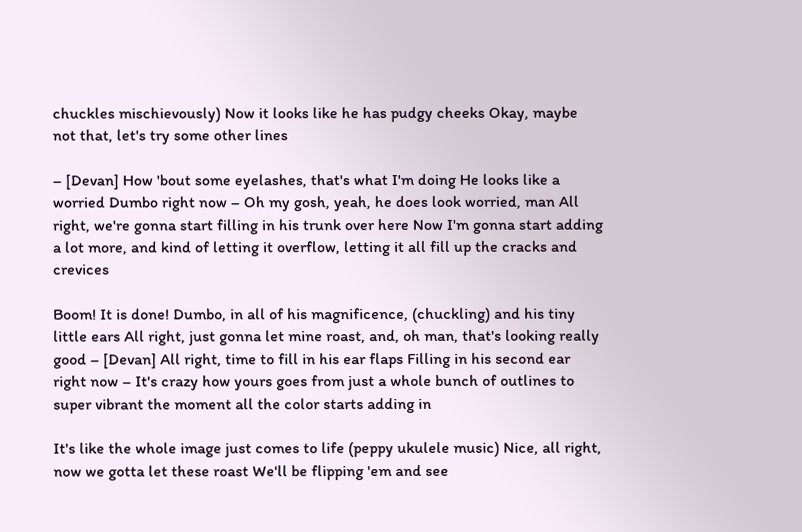chuckles mischievously) Now it looks like he has pudgy cheeks Okay, maybe not that, let's try some other lines

– [Devan] How 'bout some eyelashes, that's what I'm doing He looks like a worried Dumbo right now – Oh my gosh, yeah, he does look worried, man All right, we're gonna start filling in his trunk over here Now I'm gonna start adding a lot more, and kind of letting it overflow, letting it all fill up the cracks and crevices

Boom! It is done! Dumbo, in all of his magnificence, (chuckling) and his tiny little ears All right, just gonna let mine roast, and, oh man, that's looking really good – [Devan] All right, time to fill in his ear flaps Filling in his second ear right now – It's crazy how yours goes from just a whole bunch of outlines to super vibrant the moment all the color starts adding in

It's like the whole image just comes to life (peppy ukulele music) Nice, all right, now we gotta let these roast We'll be flipping 'em and see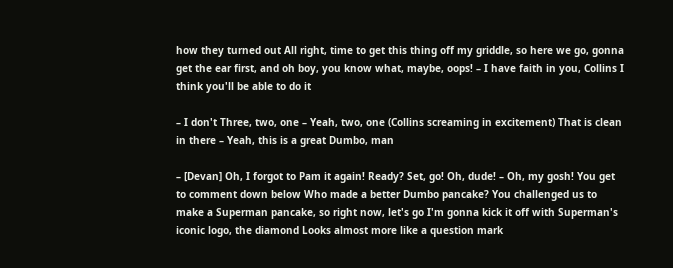how they turned out All right, time to get this thing off my griddle, so here we go, gonna get the ear first, and oh boy, you know what, maybe, oops! – I have faith in you, Collins I think you'll be able to do it

– I don't Three, two, one – Yeah, two, one (Collins screaming in excitement) That is clean in there – Yeah, this is a great Dumbo, man

– [Devan] Oh, I forgot to Pam it again! Ready? Set, go! Oh, dude! – Oh, my gosh! You get to comment down below Who made a better Dumbo pancake? You challenged us to make a Superman pancake, so right now, let's go I'm gonna kick it off with Superman's iconic logo, the diamond Looks almost more like a question mark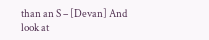than an S – [Devan] And look at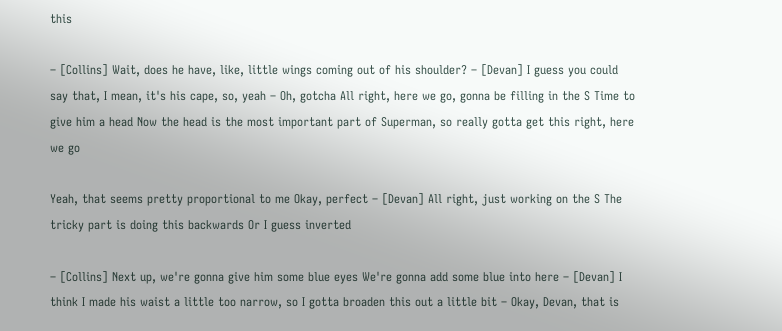this

– [Collins] Wait, does he have, like, little wings coming out of his shoulder? – [Devan] I guess you could say that, I mean, it's his cape, so, yeah – Oh, gotcha All right, here we go, gonna be filling in the S Time to give him a head Now the head is the most important part of Superman, so really gotta get this right, here we go

Yeah, that seems pretty proportional to me Okay, perfect – [Devan] All right, just working on the S The tricky part is doing this backwards Or I guess inverted

– [Collins] Next up, we're gonna give him some blue eyes We're gonna add some blue into here – [Devan] I think I made his waist a little too narrow, so I gotta broaden this out a little bit – Okay, Devan, that is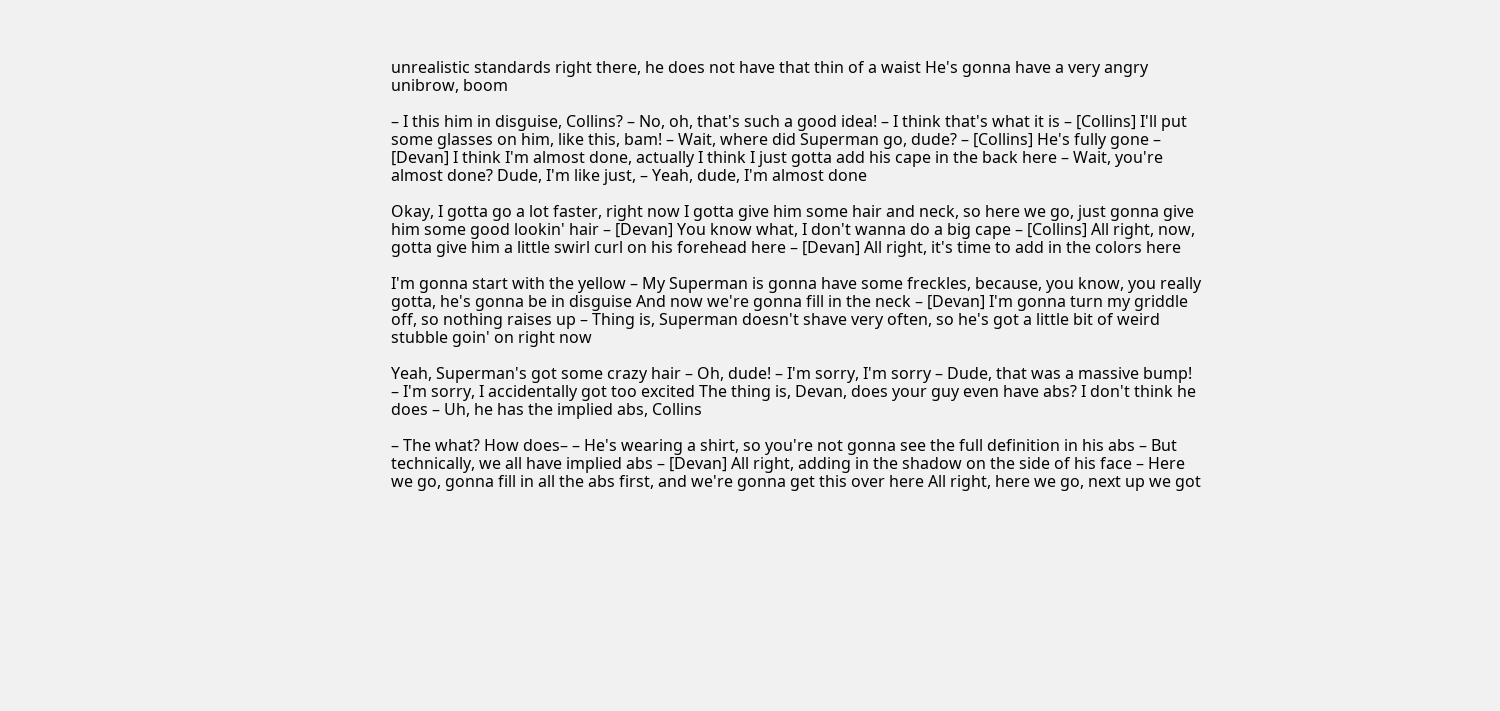unrealistic standards right there, he does not have that thin of a waist He's gonna have a very angry unibrow, boom

– I this him in disguise, Collins? – No, oh, that's such a good idea! – I think that's what it is – [Collins] I'll put some glasses on him, like this, bam! – Wait, where did Superman go, dude? – [Collins] He's fully gone – [Devan] I think I'm almost done, actually I think I just gotta add his cape in the back here – Wait, you're almost done? Dude, I'm like just, – Yeah, dude, I'm almost done

Okay, I gotta go a lot faster, right now I gotta give him some hair and neck, so here we go, just gonna give him some good lookin' hair – [Devan] You know what, I don't wanna do a big cape – [Collins] All right, now, gotta give him a little swirl curl on his forehead here – [Devan] All right, it's time to add in the colors here

I'm gonna start with the yellow – My Superman is gonna have some freckles, because, you know, you really gotta, he's gonna be in disguise And now we're gonna fill in the neck – [Devan] I'm gonna turn my griddle off, so nothing raises up – Thing is, Superman doesn't shave very often, so he's got a little bit of weird stubble goin' on right now

Yeah, Superman's got some crazy hair – Oh, dude! – I'm sorry, I'm sorry – Dude, that was a massive bump! – I'm sorry, I accidentally got too excited The thing is, Devan, does your guy even have abs? I don't think he does – Uh, he has the implied abs, Collins

– The what? How does– – He's wearing a shirt, so you're not gonna see the full definition in his abs – But technically, we all have implied abs – [Devan] All right, adding in the shadow on the side of his face – Here we go, gonna fill in all the abs first, and we're gonna get this over here All right, here we go, next up we got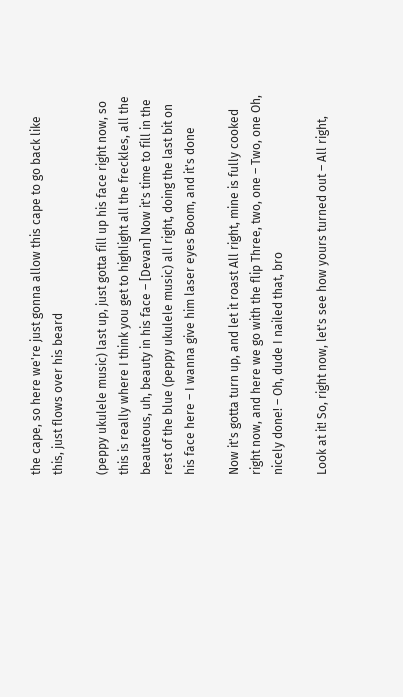the cape, so here we're just gonna allow this cape to go back like this, just flows over his beard

(peppy ukulele music) last up, just gotta fill up his face right now, so this is really where I think you get to highlight all the freckles, all the beauteous, uh, beauty in his face – [Devan] Now it's time to fill in the rest of the blue (peppy ukulele music) all right, doing the last bit on his face here – I wanna give him laser eyes Boom, and it's done

Now it's gotta turn up, and let it roast All right, mine is fully cooked right now, and here we go with the flip Three, two, one – Two, one Oh, nicely done! – Oh, dude I nailed that, bro

Look at it! So, right now, let's see how yours turned out – All right,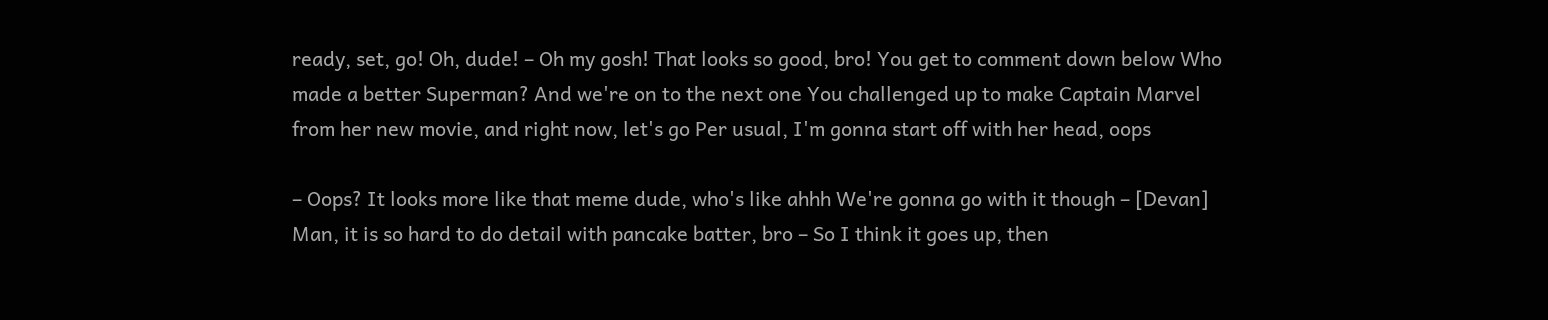ready, set, go! Oh, dude! – Oh my gosh! That looks so good, bro! You get to comment down below Who made a better Superman? And we're on to the next one You challenged up to make Captain Marvel from her new movie, and right now, let's go Per usual, I'm gonna start off with her head, oops

– Oops? It looks more like that meme dude, who's like ahhh We're gonna go with it though – [Devan] Man, it is so hard to do detail with pancake batter, bro – So I think it goes up, then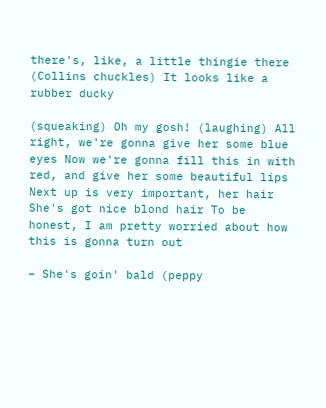there's, like, a little thingie there (Collins chuckles) It looks like a rubber ducky

(squeaking) Oh my gosh! (laughing) All right, we're gonna give her some blue eyes Now we're gonna fill this in with red, and give her some beautiful lips Next up is very important, her hair She's got nice blond hair To be honest, I am pretty worried about how this is gonna turn out

– She's goin' bald (peppy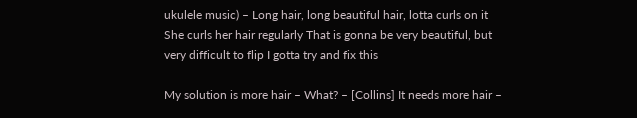ukulele music) – Long hair, long beautiful hair, lotta curls on it She curls her hair regularly That is gonna be very beautiful, but very difficult to flip I gotta try and fix this

My solution is more hair – What? – [Collins] It needs more hair –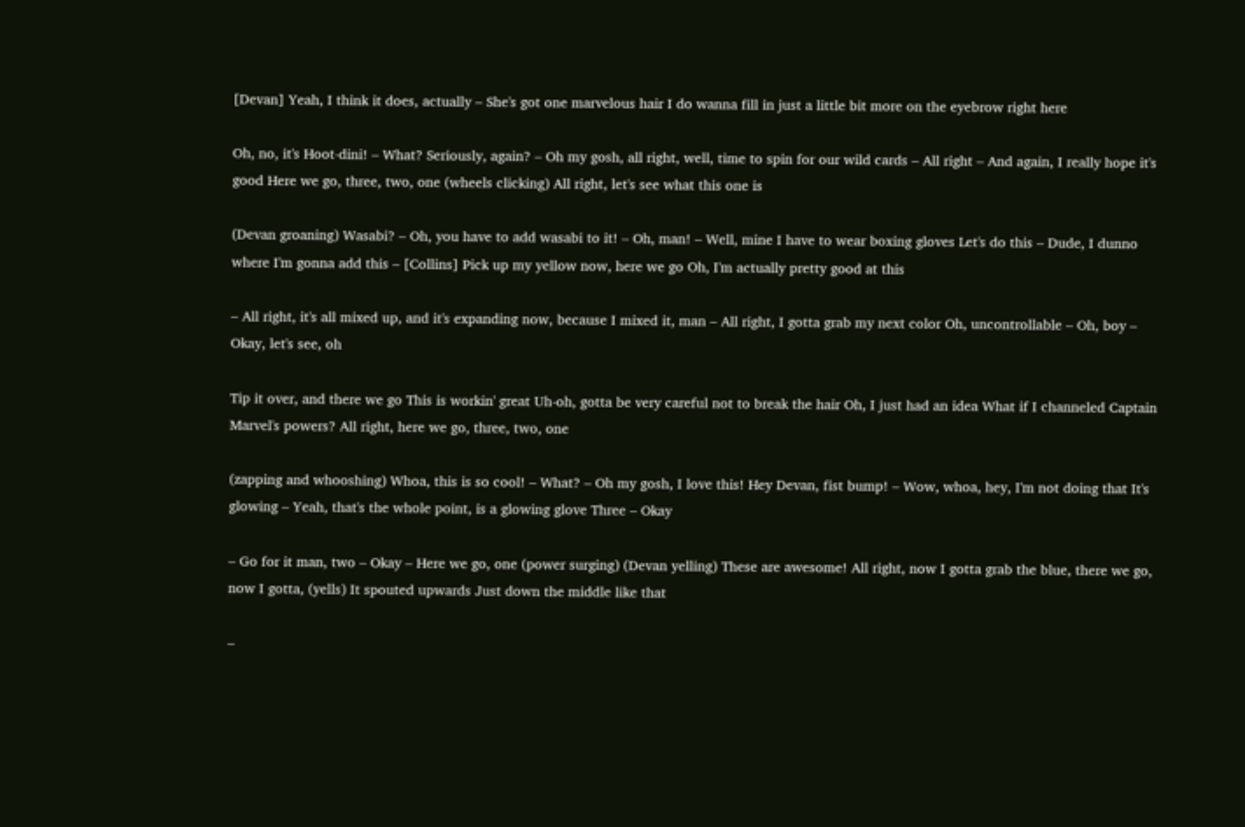[Devan] Yeah, I think it does, actually – She's got one marvelous hair I do wanna fill in just a little bit more on the eyebrow right here

Oh, no, it's Hoot-dini! – What? Seriously, again? – Oh my gosh, all right, well, time to spin for our wild cards – All right – And again, I really hope it's good Here we go, three, two, one (wheels clicking) All right, let's see what this one is

(Devan groaning) Wasabi? – Oh, you have to add wasabi to it! – Oh, man! – Well, mine I have to wear boxing gloves Let's do this – Dude, I dunno where I'm gonna add this – [Collins] Pick up my yellow now, here we go Oh, I'm actually pretty good at this

– All right, it's all mixed up, and it's expanding now, because I mixed it, man – All right, I gotta grab my next color Oh, uncontrollable – Oh, boy – Okay, let's see, oh

Tip it over, and there we go This is workin' great Uh-oh, gotta be very careful not to break the hair Oh, I just had an idea What if I channeled Captain Marvel's powers? All right, here we go, three, two, one

(zapping and whooshing) Whoa, this is so cool! – What? – Oh my gosh, I love this! Hey Devan, fist bump! – Wow, whoa, hey, I'm not doing that It's glowing – Yeah, that's the whole point, is a glowing glove Three – Okay

– Go for it man, two – Okay – Here we go, one (power surging) (Devan yelling) These are awesome! All right, now I gotta grab the blue, there we go, now I gotta, (yells) It spouted upwards Just down the middle like that

–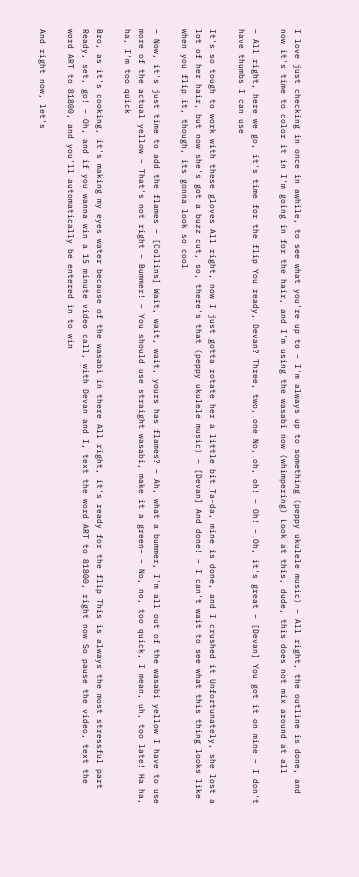I love just checking in once in awhile, to see what you're up to – I'm always up to something (peppy ukulele music) – All right, the outline is done, and now it's time to color it in I'm going in for the hair, and I'm using the wasabi now (whimpering) Look at this, dude, this does not mix around at all

– All right, here we go, it's time for the flip You ready, Devan? Three, two, one No, oh, oh! – Oh! – Oh, it's great – [Devan] You got it on mine – I don't have thumbs I can use

It's so tough to work with these gloves All right, now I just gotta rotate her a little bit Ta-da, mine is done, and I crushed it Unfortunately, she lost a lot of her hair, but now she's got a buzz cut, so, there's that (peppy ukulele music) – [Devan] And done! – I can't wait to see what this thing looks like when you flip it, though, its gonna look so cool

– Now, it's just time to add the flames – [Collins] Wait, wait, wait, yours has flames? – Ah, what a bummer, I'm all out of the wasabi yellow I have to use more of the actual yellow – That's not right – Bummer! – You should use straight wasabi, make it a green– – No, no, too quick, I mean, uh, too late! Ha ha, ha, I'm too quick

Bro, as it's cooking, it's making my eyes water because of the wasabi in there All right, it's ready for the flip This is always the most stressful part Ready, set, go! – Oh, and if you wanna win a 15 minute video call, with Devan and I, text the word ART to 81800, right now So pause the video, text the word ART to 81800, and you'll automatically be entered in to win

And right now, let's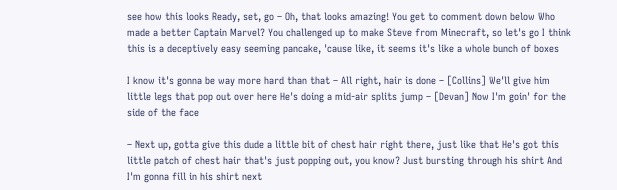see how this looks Ready, set, go – Oh, that looks amazing! You get to comment down below Who made a better Captain Marvel? You challenged up to make Steve from Minecraft, so let's go I think this is a deceptively easy seeming pancake, 'cause like, it seems it's like a whole bunch of boxes

I know it's gonna be way more hard than that – All right, hair is done – [Collins] We'll give him little legs that pop out over here He's doing a mid-air splits jump – [Devan] Now I'm goin' for the side of the face

– Next up, gotta give this dude a little bit of chest hair right there, just like that He's got this little patch of chest hair that's just popping out, you know? Just bursting through his shirt And I'm gonna fill in his shirt next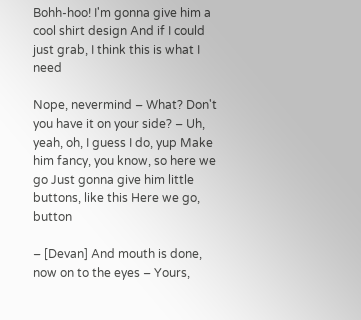Bohh-hoo! I'm gonna give him a cool shirt design And if I could just grab, I think this is what I need

Nope, nevermind – What? Don't you have it on your side? – Uh, yeah, oh, I guess I do, yup Make him fancy, you know, so here we go Just gonna give him little buttons, like this Here we go, button

– [Devan] And mouth is done, now on to the eyes – Yours,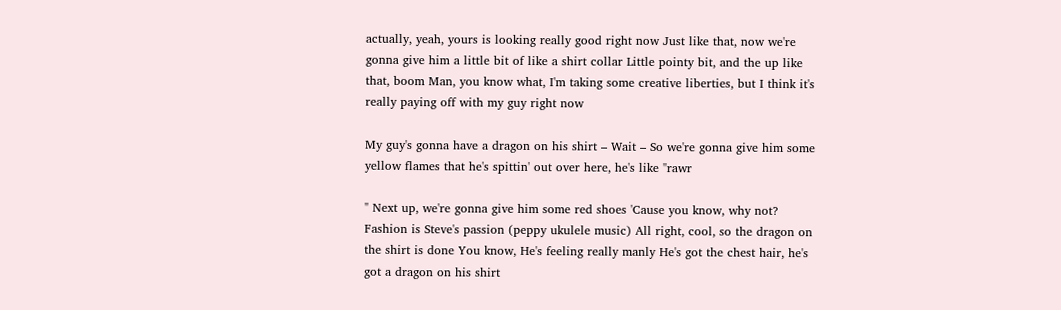actually, yeah, yours is looking really good right now Just like that, now we're gonna give him a little bit of like a shirt collar Little pointy bit, and the up like that, boom Man, you know what, I'm taking some creative liberties, but I think it's really paying off with my guy right now

My guy's gonna have a dragon on his shirt – Wait – So we're gonna give him some yellow flames that he's spittin' out over here, he's like "rawr

" Next up, we're gonna give him some red shoes 'Cause you know, why not? Fashion is Steve's passion (peppy ukulele music) All right, cool, so the dragon on the shirt is done You know, He's feeling really manly He's got the chest hair, he's got a dragon on his shirt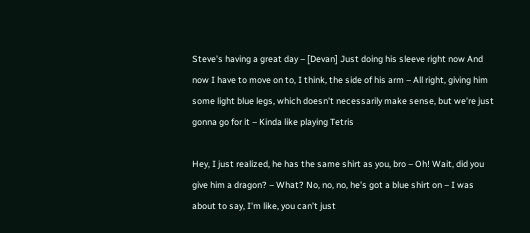Steve's having a great day – [Devan] Just doing his sleeve right now And now I have to move on to, I think, the side of his arm – All right, giving him some light blue legs, which doesn't necessarily make sense, but we're just gonna go for it – Kinda like playing Tetris

Hey, I just realized, he has the same shirt as you, bro – Oh! Wait, did you give him a dragon? – What? No, no, no, he's got a blue shirt on – I was about to say, I'm like, you can't just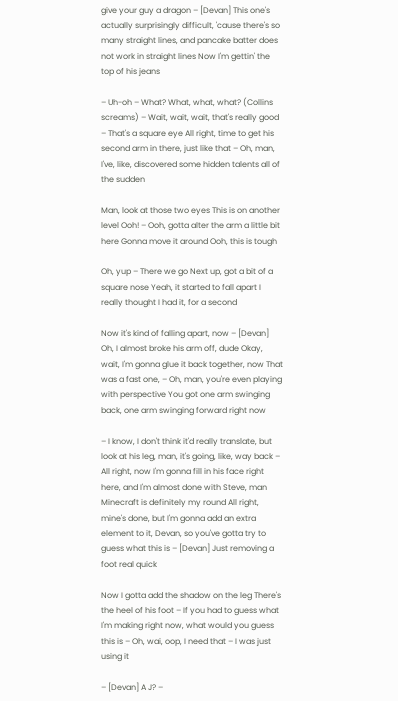give your guy a dragon – [Devan] This one's actually surprisingly difficult, 'cause there's so many straight lines, and pancake batter does not work in straight lines Now I'm gettin' the top of his jeans

– Uh-oh – What? What, what, what? (Collins screams) – Wait, wait, wait, that's really good – That's a square eye All right, time to get his second arm in there, just like that – Oh, man, I've, like, discovered some hidden talents all of the sudden

Man, look at those two eyes This is on another level Ooh! – Ooh, gotta alter the arm a little bit here Gonna move it around Ooh, this is tough

Oh, yup – There we go Next up, got a bit of a square nose Yeah, it started to fall apart I really thought I had it, for a second

Now it's kind of falling apart, now – [Devan] Oh, I almost broke his arm off, dude Okay, wait, I'm gonna glue it back together, now That was a fast one, – Oh, man, you're even playing with perspective You got one arm swinging back, one arm swinging forward right now

– I know, I don't think it'd really translate, but look at his leg, man, it's going, like, way back – All right, now I'm gonna fill in his face right here, and I'm almost done with Steve, man Minecraft is definitely my round All right, mine's done, but I'm gonna add an extra element to it, Devan, so you've gotta try to guess what this is – [Devan] Just removing a foot real quick

Now I gotta add the shadow on the leg There's the heel of his foot – If you had to guess what I'm making right now, what would you guess this is – Oh, wai, oop, I need that – I was just using it

– [Devan] A J? –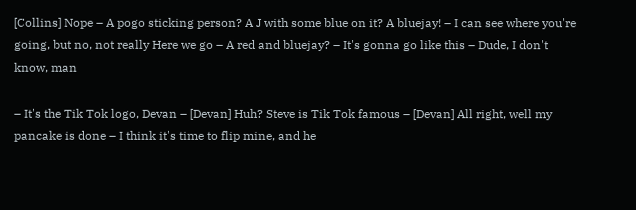[Collins] Nope – A pogo sticking person? A J with some blue on it? A bluejay! – I can see where you're going, but no, not really Here we go – A red and bluejay? – It's gonna go like this – Dude, I don't know, man

– It's the Tik Tok logo, Devan – [Devan] Huh? Steve is Tik Tok famous – [Devan] All right, well my pancake is done – I think it's time to flip mine, and he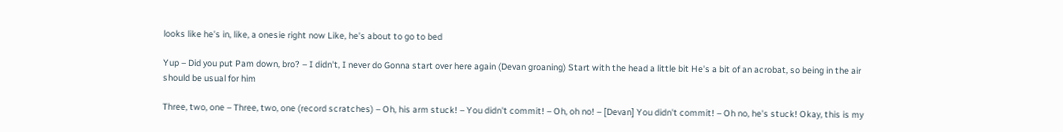looks like he's in, like, a onesie right now Like, he's about to go to bed

Yup – Did you put Pam down, bro? – I didn't, I never do Gonna start over here again (Devan groaning) Start with the head a little bit He's a bit of an acrobat, so being in the air should be usual for him

Three, two, one – Three, two, one (record scratches) – Oh, his arm stuck! – You didn't commit! – Oh, oh no! – [Devan] You didn't commit! – Oh no, he's stuck! Okay, this is my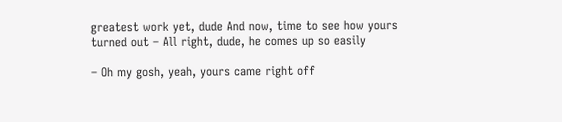greatest work yet, dude And now, time to see how yours turned out – All right, dude, he comes up so easily

– Oh my gosh, yeah, yours came right off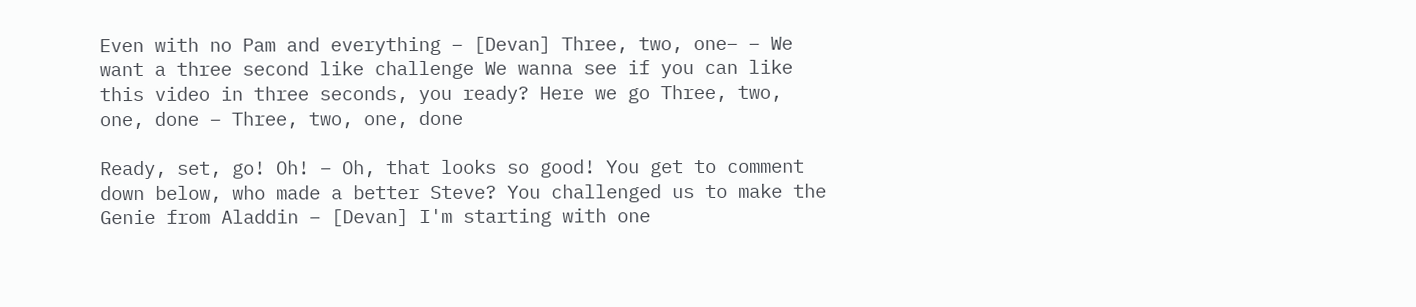Even with no Pam and everything – [Devan] Three, two, one– – We want a three second like challenge We wanna see if you can like this video in three seconds, you ready? Here we go Three, two, one, done – Three, two, one, done

Ready, set, go! Oh! – Oh, that looks so good! You get to comment down below, who made a better Steve? You challenged us to make the Genie from Aladdin – [Devan] I'm starting with one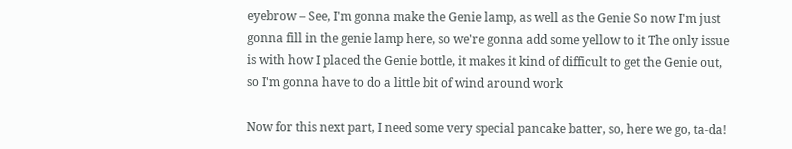eyebrow – See, I'm gonna make the Genie lamp, as well as the Genie So now I'm just gonna fill in the genie lamp here, so we're gonna add some yellow to it The only issue is with how I placed the Genie bottle, it makes it kind of difficult to get the Genie out, so I'm gonna have to do a little bit of wind around work

Now for this next part, I need some very special pancake batter, so, here we go, ta-da!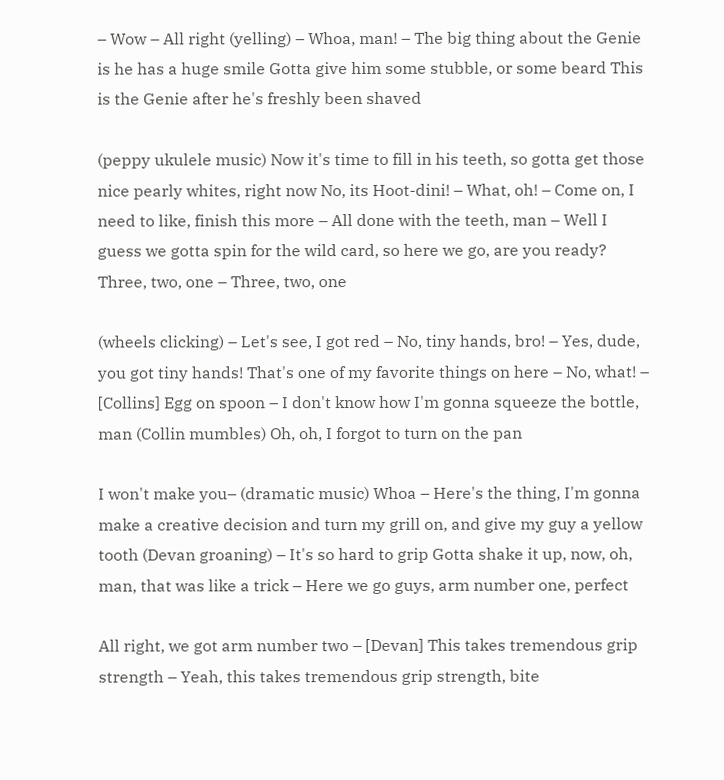– Wow – All right (yelling) – Whoa, man! – The big thing about the Genie is he has a huge smile Gotta give him some stubble, or some beard This is the Genie after he's freshly been shaved

(peppy ukulele music) Now it's time to fill in his teeth, so gotta get those nice pearly whites, right now No, its Hoot-dini! – What, oh! – Come on, I need to like, finish this more – All done with the teeth, man – Well I guess we gotta spin for the wild card, so here we go, are you ready? Three, two, one – Three, two, one

(wheels clicking) – Let's see, I got red – No, tiny hands, bro! – Yes, dude, you got tiny hands! That's one of my favorite things on here – No, what! – [Collins] Egg on spoon – I don't know how I'm gonna squeeze the bottle, man (Collin mumbles) Oh, oh, I forgot to turn on the pan

I won't make you– (dramatic music) Whoa – Here's the thing, I'm gonna make a creative decision and turn my grill on, and give my guy a yellow tooth (Devan groaning) – It's so hard to grip Gotta shake it up, now, oh, man, that was like a trick – Here we go guys, arm number one, perfect

All right, we got arm number two – [Devan] This takes tremendous grip strength – Yeah, this takes tremendous grip strength, bite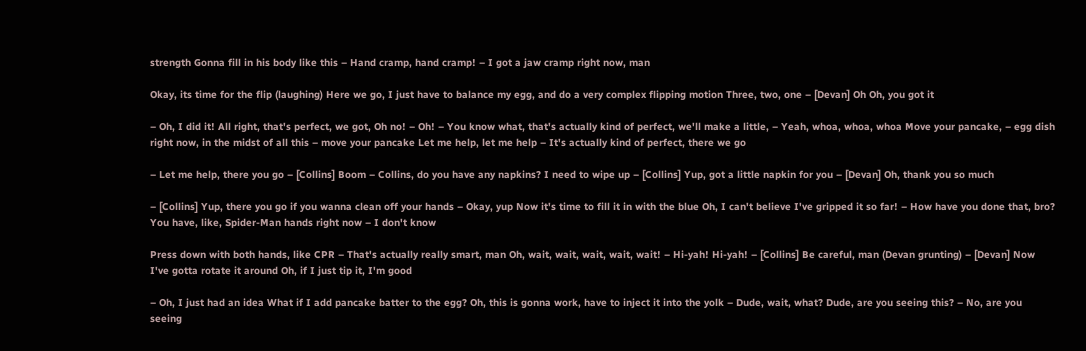strength Gonna fill in his body like this – Hand cramp, hand cramp! – I got a jaw cramp right now, man

Okay, its time for the flip (laughing) Here we go, I just have to balance my egg, and do a very complex flipping motion Three, two, one – [Devan] Oh Oh, you got it

– Oh, I did it! All right, that's perfect, we got, Oh no! – Oh! – You know what, that's actually kind of perfect, we'll make a little, – Yeah, whoa, whoa, whoa Move your pancake, – egg dish right now, in the midst of all this – move your pancake Let me help, let me help – It's actually kind of perfect, there we go

– Let me help, there you go – [Collins] Boom – Collins, do you have any napkins? I need to wipe up – [Collins] Yup, got a little napkin for you – [Devan] Oh, thank you so much

– [Collins] Yup, there you go if you wanna clean off your hands – Okay, yup Now it's time to fill it in with the blue Oh, I can't believe I've gripped it so far! – How have you done that, bro? You have, like, Spider-Man hands right now – I don't know

Press down with both hands, like CPR – That's actually really smart, man Oh, wait, wait, wait, wait, wait! – Hi-yah! Hi-yah! – [Collins] Be careful, man (Devan grunting) – [Devan] Now I've gotta rotate it around Oh, if I just tip it, I'm good

– Oh, I just had an idea What if I add pancake batter to the egg? Oh, this is gonna work, have to inject it into the yolk – Dude, wait, what? Dude, are you seeing this? – No, are you seeing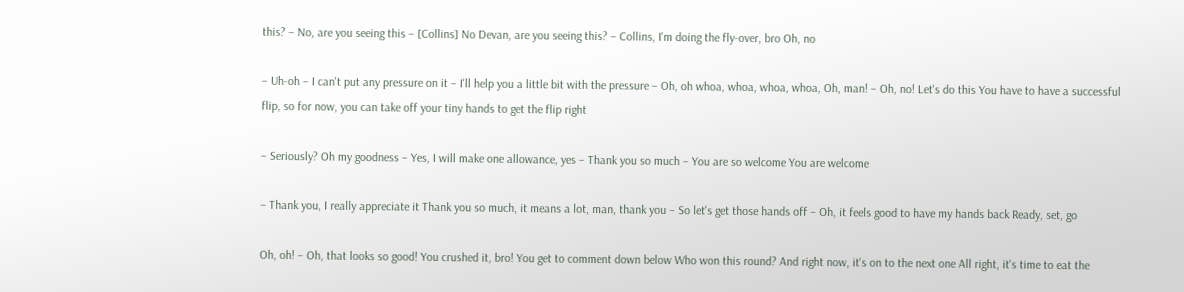this? – No, are you seeing this – [Collins] No Devan, are you seeing this? – Collins, I'm doing the fly-over, bro Oh, no

– Uh-oh – I can't put any pressure on it – I'll help you a little bit with the pressure – Oh, oh whoa, whoa, whoa, whoa, Oh, man! – Oh, no! Let's do this You have to have a successful flip, so for now, you can take off your tiny hands to get the flip right

– Seriously? Oh my goodness – Yes, I will make one allowance, yes – Thank you so much – You are so welcome You are welcome

– Thank you, I really appreciate it Thank you so much, it means a lot, man, thank you – So let's get those hands off – Oh, it feels good to have my hands back Ready, set, go

Oh, oh! – Oh, that looks so good! You crushed it, bro! You get to comment down below Who won this round? And right now, it's on to the next one All right, it's time to eat the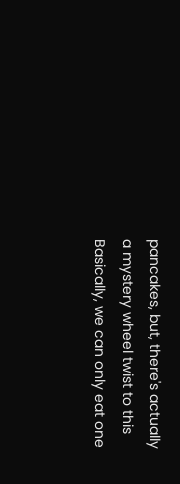pancakes, but, there's actually a mystery wheel twist to this Basically, we can only eat one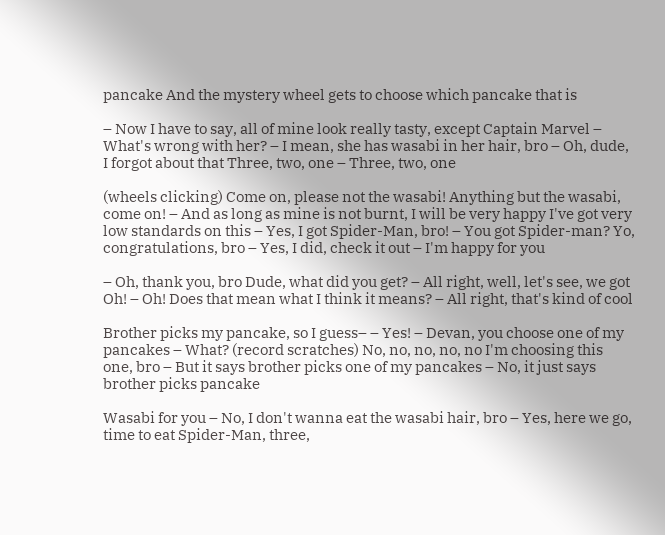pancake And the mystery wheel gets to choose which pancake that is

– Now I have to say, all of mine look really tasty, except Captain Marvel – What's wrong with her? – I mean, she has wasabi in her hair, bro – Oh, dude, I forgot about that Three, two, one – Three, two, one

(wheels clicking) Come on, please not the wasabi! Anything but the wasabi, come on! – And as long as mine is not burnt, I will be very happy I've got very low standards on this – Yes, I got Spider-Man, bro! – You got Spider-man? Yo, congratulations, bro – Yes, I did, check it out – I'm happy for you

– Oh, thank you, bro Dude, what did you get? – All right, well, let's see, we got Oh! – Oh! Does that mean what I think it means? – All right, that's kind of cool

Brother picks my pancake, so I guess– – Yes! – Devan, you choose one of my pancakes – What? (record scratches) No, no, no, no, no I'm choosing this one, bro – But it says brother picks one of my pancakes – No, it just says brother picks pancake

Wasabi for you – No, I don't wanna eat the wasabi hair, bro – Yes, here we go, time to eat Spider-Man, three,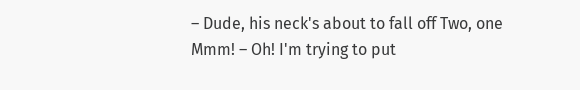– Dude, his neck's about to fall off Two, one Mmm! – Oh! I'm trying to put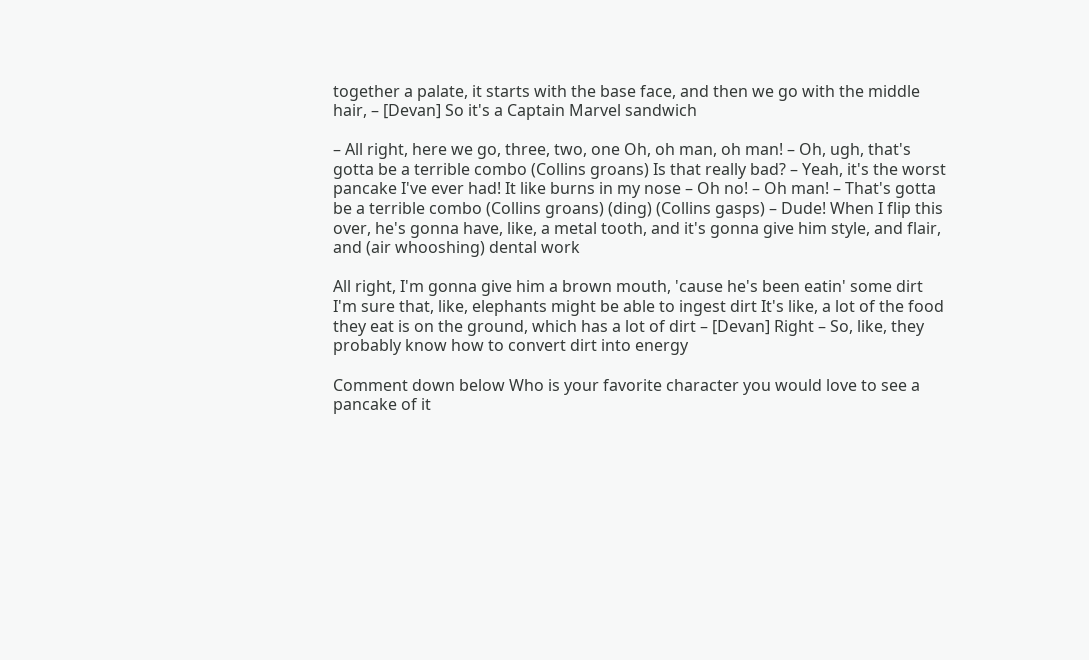together a palate, it starts with the base face, and then we go with the middle hair, – [Devan] So it's a Captain Marvel sandwich

– All right, here we go, three, two, one Oh, oh man, oh man! – Oh, ugh, that's gotta be a terrible combo (Collins groans) Is that really bad? – Yeah, it's the worst pancake I've ever had! It like burns in my nose – Oh no! – Oh man! – That's gotta be a terrible combo (Collins groans) (ding) (Collins gasps) – Dude! When I flip this over, he's gonna have, like, a metal tooth, and it's gonna give him style, and flair, and (air whooshing) dental work

All right, I'm gonna give him a brown mouth, 'cause he's been eatin' some dirt I'm sure that, like, elephants might be able to ingest dirt It's like, a lot of the food they eat is on the ground, which has a lot of dirt – [Devan] Right – So, like, they probably know how to convert dirt into energy

Comment down below Who is your favorite character you would love to see a pancake of it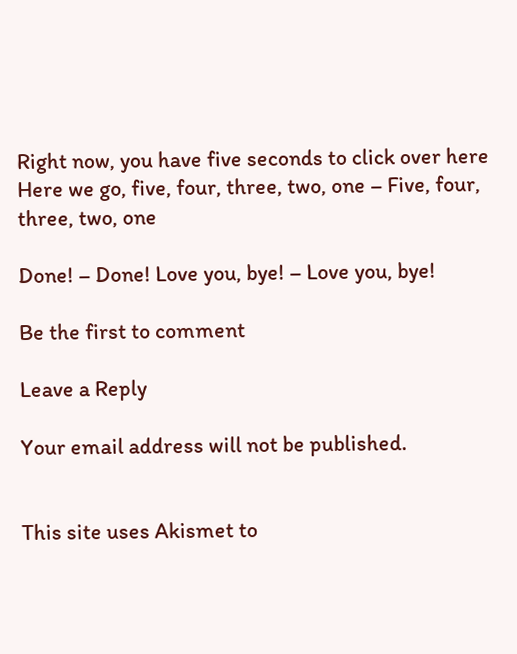Right now, you have five seconds to click over here Here we go, five, four, three, two, one – Five, four, three, two, one

Done! – Done! Love you, bye! – Love you, bye!

Be the first to comment

Leave a Reply

Your email address will not be published.


This site uses Akismet to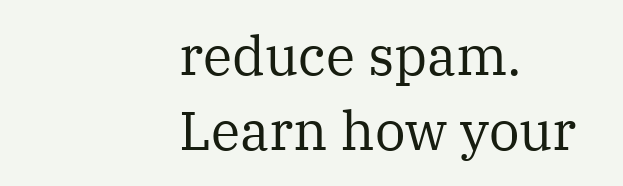reduce spam. Learn how your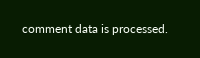comment data is processed.